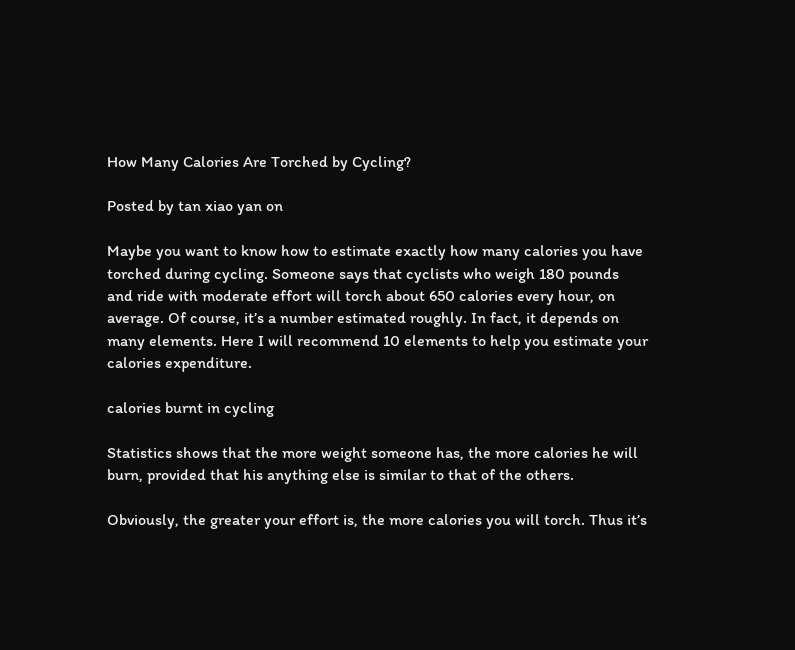How Many Calories Are Torched by Cycling?

Posted by tan xiao yan on

Maybe you want to know how to estimate exactly how many calories you have torched during cycling. Someone says that cyclists who weigh 180 pounds and ride with moderate effort will torch about 650 calories every hour, on average. Of course, it’s a number estimated roughly. In fact, it depends on many elements. Here I will recommend 10 elements to help you estimate your calories expenditure.

calories burnt in cycling

Statistics shows that the more weight someone has, the more calories he will burn, provided that his anything else is similar to that of the others.

Obviously, the greater your effort is, the more calories you will torch. Thus it’s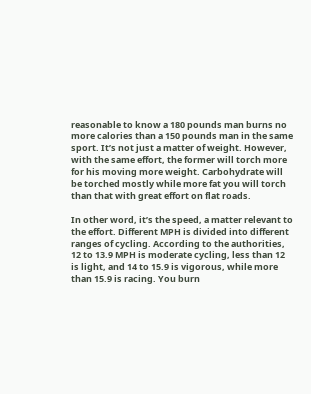reasonable to know a 180 pounds man burns no more calories than a 150 pounds man in the same sport. It’s not just a matter of weight. However, with the same effort, the former will torch more for his moving more weight. Carbohydrate will be torched mostly while more fat you will torch than that with great effort on flat roads.

In other word, it’s the speed, a matter relevant to the effort. Different MPH is divided into different ranges of cycling. According to the authorities, 12 to 13.9 MPH is moderate cycling, less than 12 is light, and 14 to 15.9 is vigorous, while more than 15.9 is racing. You burn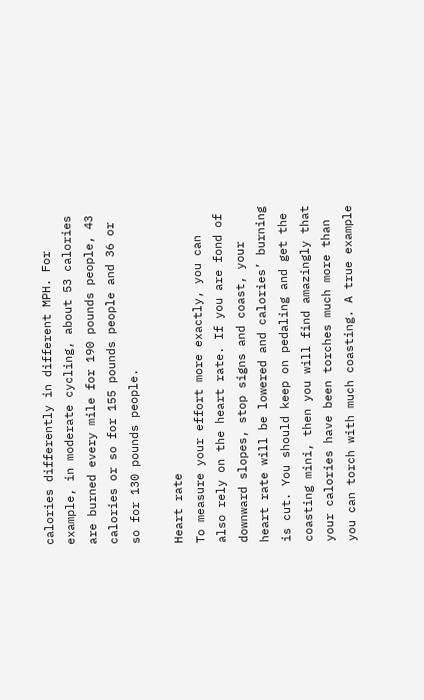calories differently in different MPH. For example, in moderate cycling, about 53 calories are burned every mile for 190 pounds people, 43 calories or so for 155 pounds people and 36 or so for 130 pounds people.

Heart rate
To measure your effort more exactly, you can also rely on the heart rate. If you are fond of downward slopes, stop signs and coast, your heart rate will be lowered and calories’ burning is cut. You should keep on pedaling and get the coasting mini, then you will find amazingly that your calories have been torches much more than you can torch with much coasting. A true example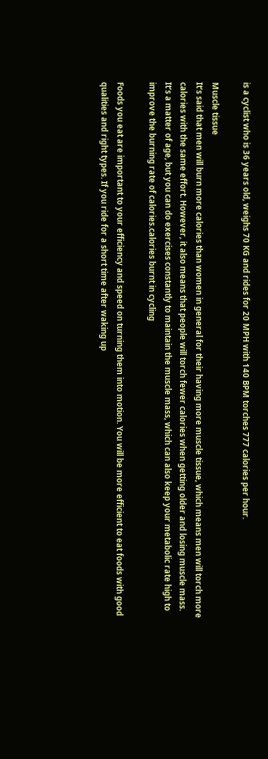is a cyclist who is 36 years old, weighs 70 KG and rides for 20 MPH with 140 BPM torches 777 calories per hour.

Muscle tissue
It’s said that men will burn more calories than women in general for their having more muscle tissue, which means men will torch more calories with the same effort. However, it also means that people will torch fewer calories when getting older and losing muscle mass. It’s a matter of age, but you can do exercises constantly to maintain the muscle mass, which can also keep your metabolic rate high to improve the burning rate of calories.calories burnt in cycling

Foods you eat are important to your efficiency and speed on turning them into motion. You will be more efficient to eat foods with good qualities and right types. If you ride for a short time after waking up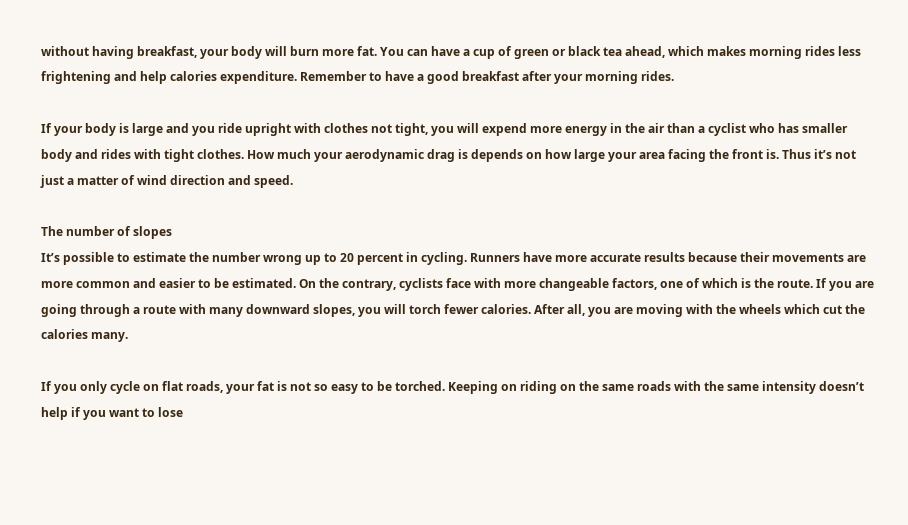without having breakfast, your body will burn more fat. You can have a cup of green or black tea ahead, which makes morning rides less frightening and help calories expenditure. Remember to have a good breakfast after your morning rides.

If your body is large and you ride upright with clothes not tight, you will expend more energy in the air than a cyclist who has smaller body and rides with tight clothes. How much your aerodynamic drag is depends on how large your area facing the front is. Thus it’s not just a matter of wind direction and speed.

The number of slopes
It’s possible to estimate the number wrong up to 20 percent in cycling. Runners have more accurate results because their movements are more common and easier to be estimated. On the contrary, cyclists face with more changeable factors, one of which is the route. If you are going through a route with many downward slopes, you will torch fewer calories. After all, you are moving with the wheels which cut the calories many.

If you only cycle on flat roads, your fat is not so easy to be torched. Keeping on riding on the same roads with the same intensity doesn’t help if you want to lose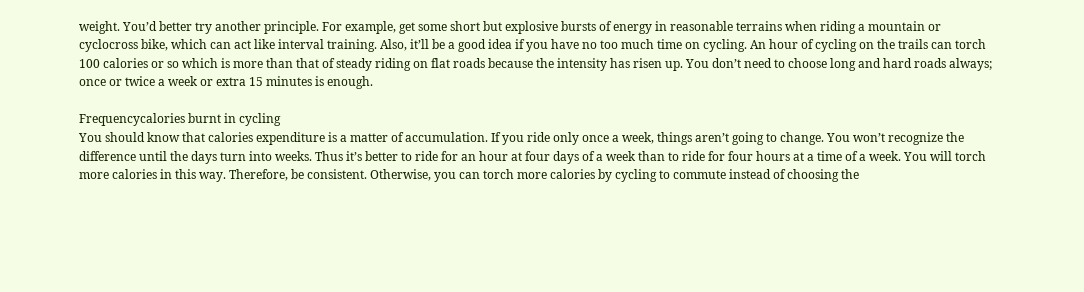weight. You’d better try another principle. For example, get some short but explosive bursts of energy in reasonable terrains when riding a mountain or cyclocross bike, which can act like interval training. Also, it’ll be a good idea if you have no too much time on cycling. An hour of cycling on the trails can torch 100 calories or so which is more than that of steady riding on flat roads because the intensity has risen up. You don’t need to choose long and hard roads always; once or twice a week or extra 15 minutes is enough.

Frequencycalories burnt in cycling
You should know that calories expenditure is a matter of accumulation. If you ride only once a week, things aren’t going to change. You won’t recognize the difference until the days turn into weeks. Thus it’s better to ride for an hour at four days of a week than to ride for four hours at a time of a week. You will torch more calories in this way. Therefore, be consistent. Otherwise, you can torch more calories by cycling to commute instead of choosing the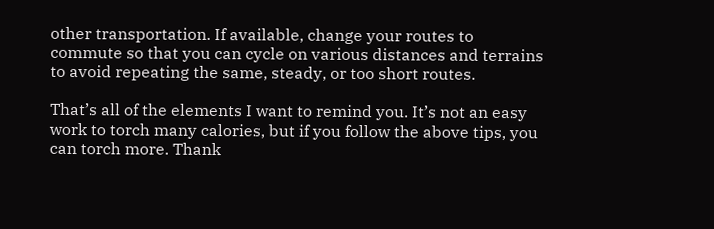other transportation. If available, change your routes to commute so that you can cycle on various distances and terrains to avoid repeating the same, steady, or too short routes.

That’s all of the elements I want to remind you. It’s not an easy work to torch many calories, but if you follow the above tips, you can torch more. Thank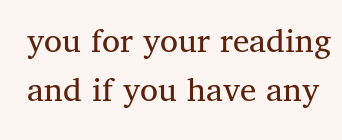you for your reading and if you have any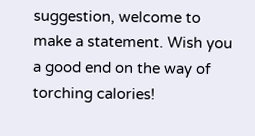suggestion, welcome to make a statement. Wish you a good end on the way of torching calories!